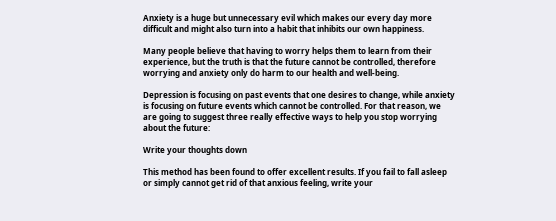Anxiety is a huge but unnecessary evil which makes our every day more difficult and might also turn into a habit that inhibits our own happiness.

Many people believe that having to worry helps them to learn from their experience, but the truth is that the future cannot be controlled, therefore worrying and anxiety only do harm to our health and well-being.

Depression is focusing on past events that one desires to change, while anxiety is focusing on future events which cannot be controlled. For that reason, we are going to suggest three really effective ways to help you stop worrying about the future:

Write your thoughts down

This method has been found to offer excellent results. If you fail to fall asleep or simply cannot get rid of that anxious feeling, write your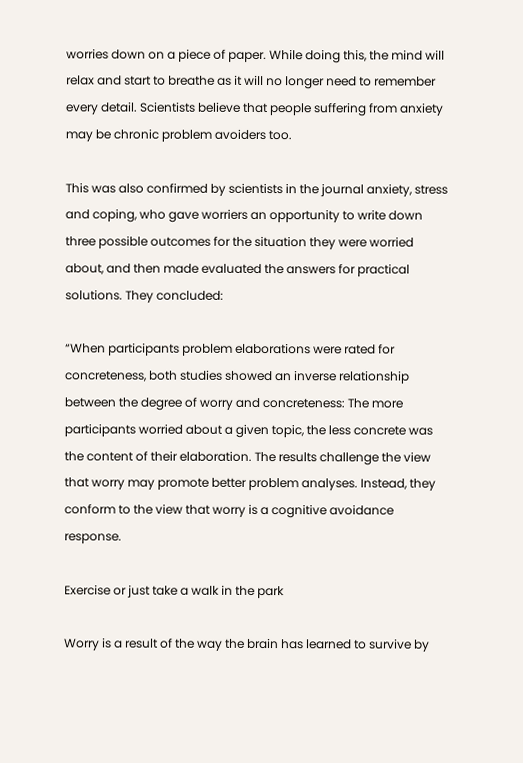worries down on a piece of paper. While doing this, the mind will relax and start to breathe as it will no longer need to remember every detail. Scientists believe that people suffering from anxiety may be chronic problem avoiders too.

This was also confirmed by scientists in the journal anxiety, stress and coping, who gave worriers an opportunity to write down three possible outcomes for the situation they were worried about, and then made evaluated the answers for practical solutions. They concluded:

“When participants problem elaborations were rated for concreteness, both studies showed an inverse relationship between the degree of worry and concreteness: The more participants worried about a given topic, the less concrete was the content of their elaboration. The results challenge the view that worry may promote better problem analyses. Instead, they conform to the view that worry is a cognitive avoidance response.

Exercise or just take a walk in the park

Worry is a result of the way the brain has learned to survive by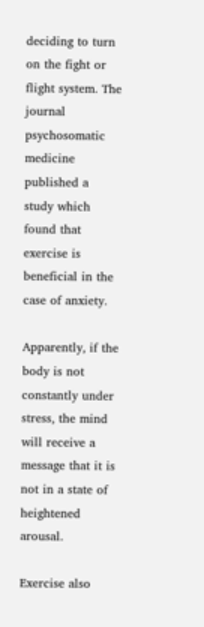deciding to turn on the fight or flight system. The journal psychosomatic medicine published a study which found that exercise is beneficial in the case of anxiety.

Apparently, if the body is not constantly under stress, the mind will receive a message that it is not in a state of heightened arousal.

Exercise also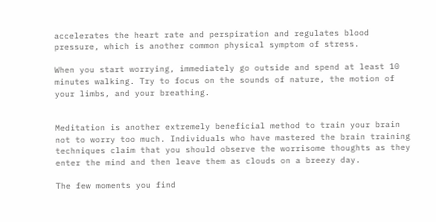accelerates the heart rate and perspiration and regulates blood pressure, which is another common physical symptom of stress.

When you start worrying, immediately go outside and spend at least 10 minutes walking. Try to focus on the sounds of nature, the motion of your limbs, and your breathing.


Meditation is another extremely beneficial method to train your brain not to worry too much. Individuals who have mastered the brain training techniques claim that you should observe the worrisome thoughts as they enter the mind and then leave them as clouds on a breezy day.

The few moments you find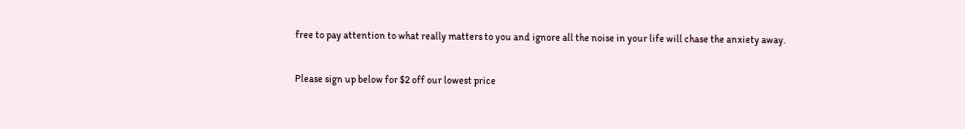free to pay attention to what really matters to you and ignore all the noise in your life will chase the anxiety away.

Please sign up below for $2 off our lowest price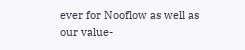ever for Nooflow as well as our value-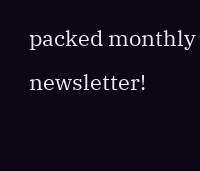packed monthly newsletter!